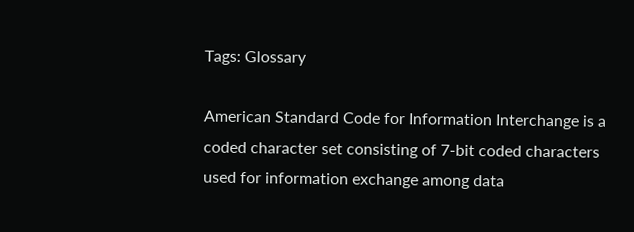Tags: Glossary

American Standard Code for Information Interchange is a coded character set consisting of 7-bit coded characters used for information exchange among data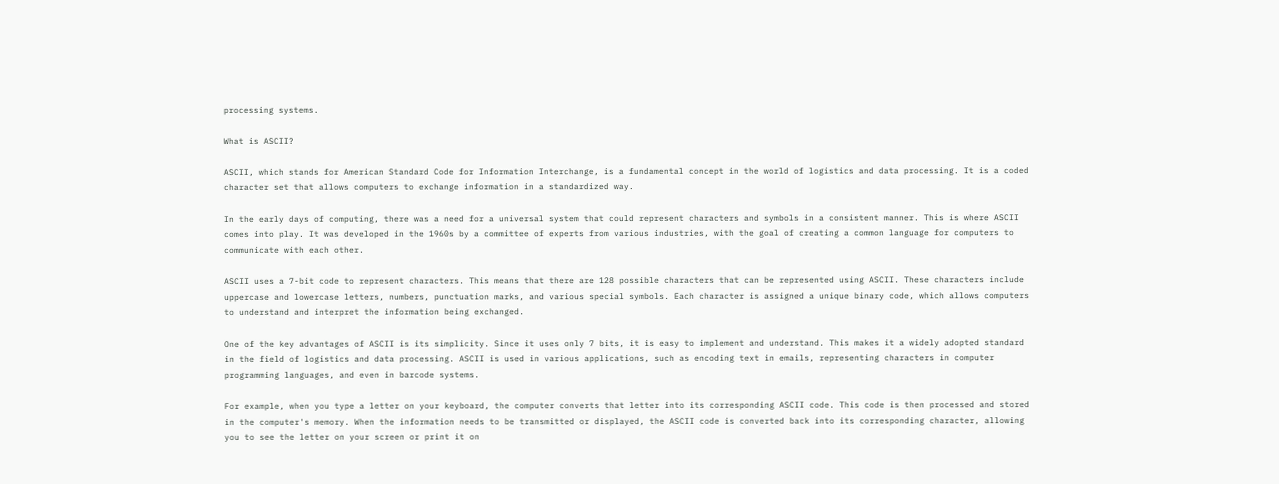processing systems.

What is ASCII?

ASCII, which stands for American Standard Code for Information Interchange, is a fundamental concept in the world of logistics and data processing. It is a coded character set that allows computers to exchange information in a standardized way.

In the early days of computing, there was a need for a universal system that could represent characters and symbols in a consistent manner. This is where ASCII comes into play. It was developed in the 1960s by a committee of experts from various industries, with the goal of creating a common language for computers to communicate with each other.

ASCII uses a 7-bit code to represent characters. This means that there are 128 possible characters that can be represented using ASCII. These characters include uppercase and lowercase letters, numbers, punctuation marks, and various special symbols. Each character is assigned a unique binary code, which allows computers to understand and interpret the information being exchanged.

One of the key advantages of ASCII is its simplicity. Since it uses only 7 bits, it is easy to implement and understand. This makes it a widely adopted standard in the field of logistics and data processing. ASCII is used in various applications, such as encoding text in emails, representing characters in computer programming languages, and even in barcode systems.

For example, when you type a letter on your keyboard, the computer converts that letter into its corresponding ASCII code. This code is then processed and stored in the computer's memory. When the information needs to be transmitted or displayed, the ASCII code is converted back into its corresponding character, allowing you to see the letter on your screen or print it on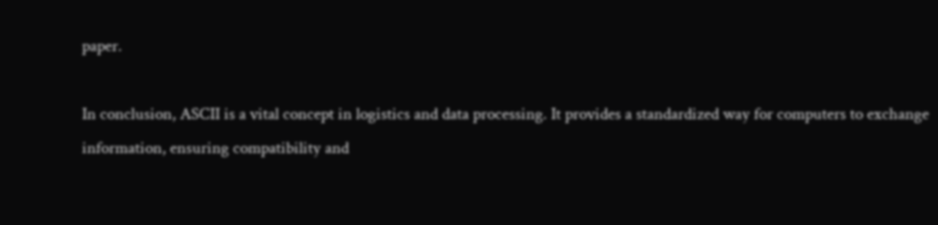paper.

In conclusion, ASCII is a vital concept in logistics and data processing. It provides a standardized way for computers to exchange information, ensuring compatibility and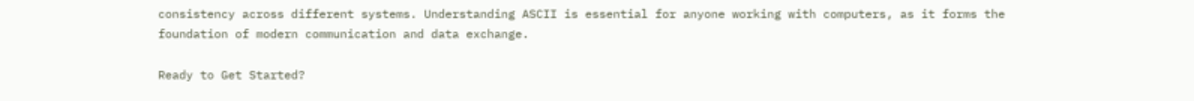consistency across different systems. Understanding ASCII is essential for anyone working with computers, as it forms the foundation of modern communication and data exchange.

Ready to Get Started?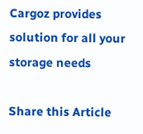Cargoz provides solution for all your storage needs

Share this Article